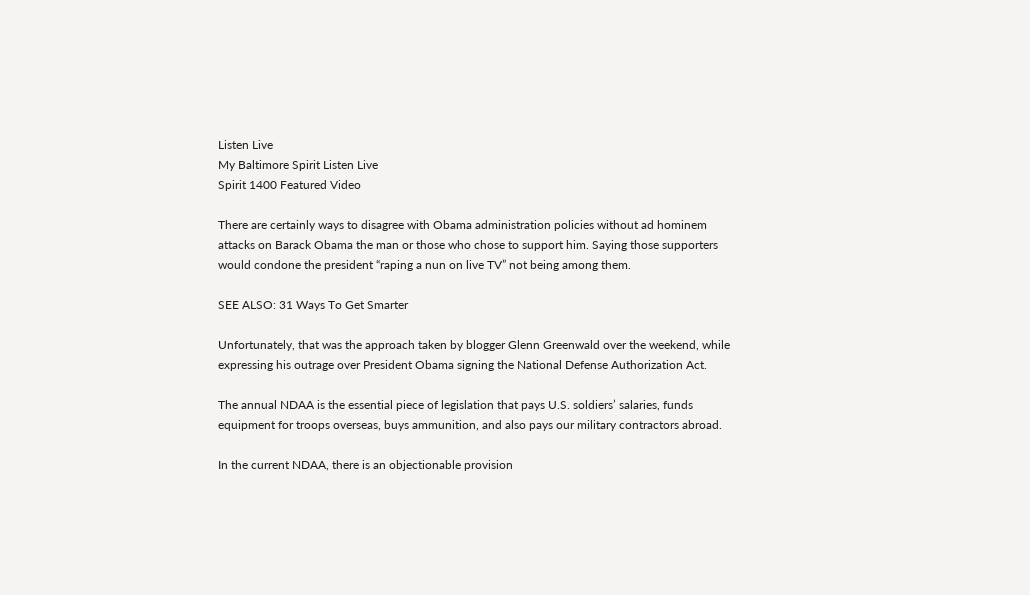Listen Live
My Baltimore Spirit Listen Live
Spirit 1400 Featured Video

There are certainly ways to disagree with Obama administration policies without ad hominem attacks on Barack Obama the man or those who chose to support him. Saying those supporters would condone the president “raping a nun on live TV” not being among them.

SEE ALSO: 31 Ways To Get Smarter

Unfortunately, that was the approach taken by blogger Glenn Greenwald over the weekend, while expressing his outrage over President Obama signing the National Defense Authorization Act.

The annual NDAA is the essential piece of legislation that pays U.S. soldiers’ salaries, funds equipment for troops overseas, buys ammunition, and also pays our military contractors abroad.

In the current NDAA, there is an objectionable provision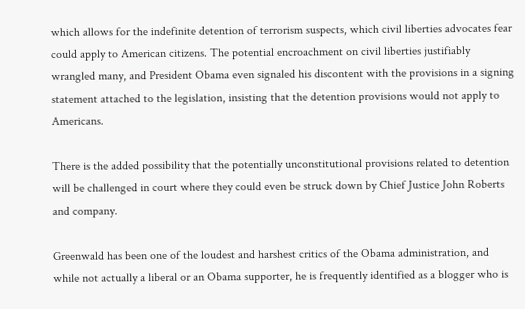which allows for the indefinite detention of terrorism suspects, which civil liberties advocates fear could apply to American citizens. The potential encroachment on civil liberties justifiably wrangled many, and President Obama even signaled his discontent with the provisions in a signing statement attached to the legislation, insisting that the detention provisions would not apply to Americans.

There is the added possibility that the potentially unconstitutional provisions related to detention will be challenged in court where they could even be struck down by Chief Justice John Roberts and company.

Greenwald has been one of the loudest and harshest critics of the Obama administration, and while not actually a liberal or an Obama supporter, he is frequently identified as a blogger who is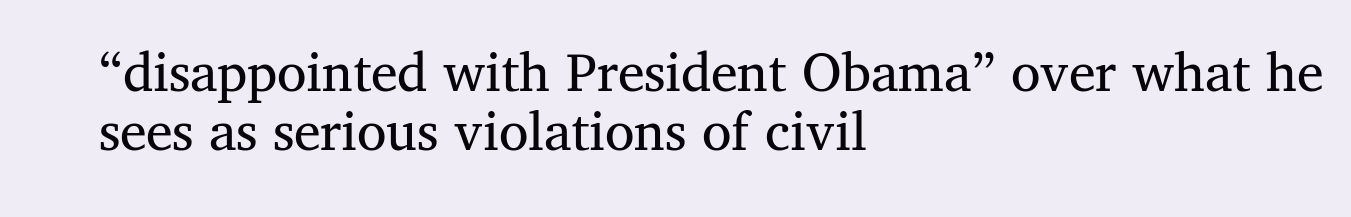“disappointed with President Obama” over what he sees as serious violations of civil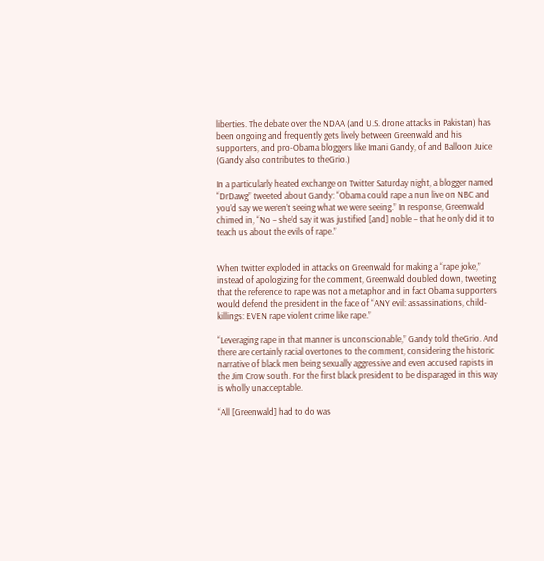liberties. The debate over the NDAA (and U.S. drone attacks in Pakistan) has been ongoing and frequently gets lively between Greenwald and his supporters, and pro-Obama bloggers like Imani Gandy, of and Balloon Juice (Gandy also contributes to theGrio.)

In a particularly heated exchange on Twitter Saturday night, a blogger named “DrDawg” tweeted about Gandy: “Obama could rape a nun live on NBC and you’d say we weren’t seeing what we were seeing.” In response, Greenwald chimed in, “No – she’d say it was justified [and] noble – that he only did it to teach us about the evils of rape.”


When twitter exploded in attacks on Greenwald for making a “rape joke,” instead of apologizing for the comment, Greenwald doubled down, tweeting that the reference to rape was not a metaphor and in fact Obama supporters would defend the president in the face of “ANY evil: assassinations, child-killings: EVEN rape violent crime like rape.”

“Leveraging rape in that manner is unconscionable,” Gandy told theGrio. And there are certainly racial overtones to the comment, considering the historic narrative of black men being sexually aggressive and even accused rapists in the Jim Crow south. For the first black president to be disparaged in this way is wholly unacceptable.

“All [Greenwald] had to do was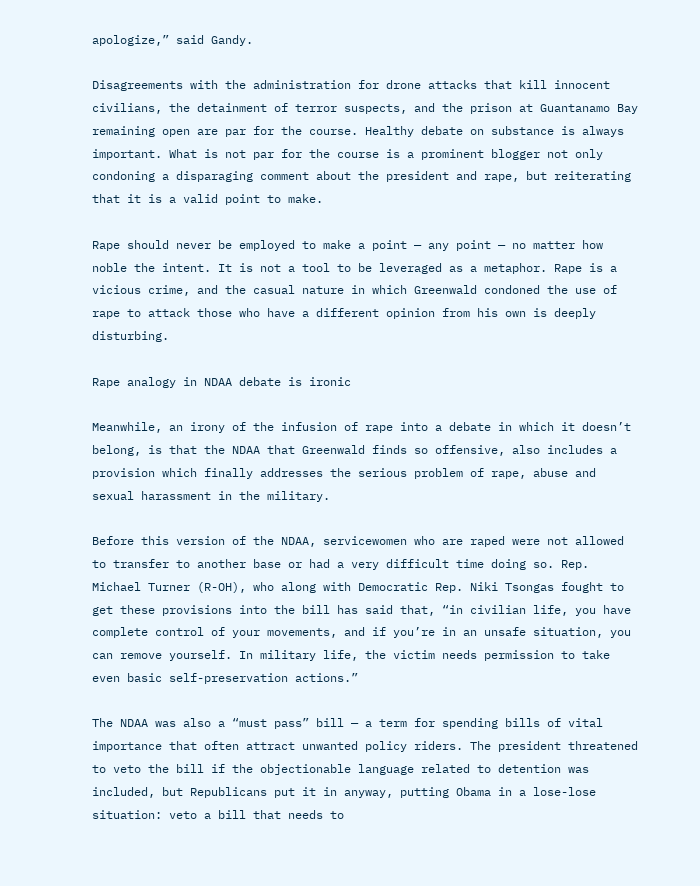apologize,” said Gandy.

Disagreements with the administration for drone attacks that kill innocent civilians, the detainment of terror suspects, and the prison at Guantanamo Bay remaining open are par for the course. Healthy debate on substance is always important. What is not par for the course is a prominent blogger not only condoning a disparaging comment about the president and rape, but reiterating that it is a valid point to make.

Rape should never be employed to make a point — any point — no matter how noble the intent. It is not a tool to be leveraged as a metaphor. Rape is a vicious crime, and the casual nature in which Greenwald condoned the use of rape to attack those who have a different opinion from his own is deeply disturbing.

Rape analogy in NDAA debate is ironic

Meanwhile, an irony of the infusion of rape into a debate in which it doesn’t belong, is that the NDAA that Greenwald finds so offensive, also includes a provision which finally addresses the serious problem of rape, abuse and sexual harassment in the military.

Before this version of the NDAA, servicewomen who are raped were not allowed to transfer to another base or had a very difficult time doing so. Rep. Michael Turner (R-OH), who along with Democratic Rep. Niki Tsongas fought to get these provisions into the bill has said that, “in civilian life, you have complete control of your movements, and if you’re in an unsafe situation, you can remove yourself. In military life, the victim needs permission to take even basic self-preservation actions.”

The NDAA was also a “must pass” bill — a term for spending bills of vital importance that often attract unwanted policy riders. The president threatened to veto the bill if the objectionable language related to detention was included, but Republicans put it in anyway, putting Obama in a lose-lose situation: veto a bill that needs to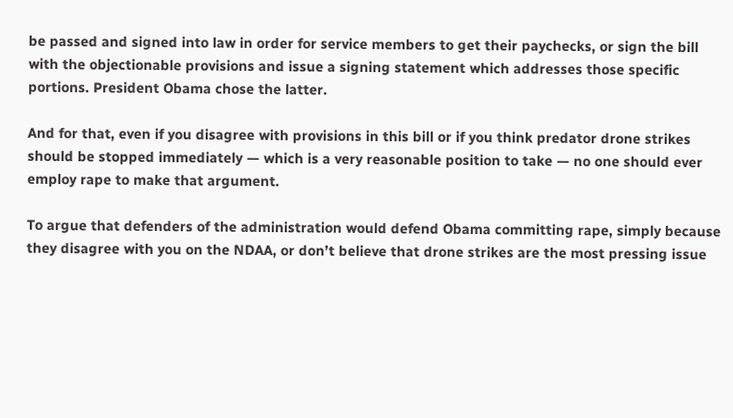be passed and signed into law in order for service members to get their paychecks, or sign the bill with the objectionable provisions and issue a signing statement which addresses those specific portions. President Obama chose the latter.

And for that, even if you disagree with provisions in this bill or if you think predator drone strikes should be stopped immediately — which is a very reasonable position to take — no one should ever employ rape to make that argument.

To argue that defenders of the administration would defend Obama committing rape, simply because they disagree with you on the NDAA, or don’t believe that drone strikes are the most pressing issue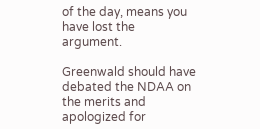of the day, means you have lost the argument.

Greenwald should have debated the NDAA on the merits and apologized for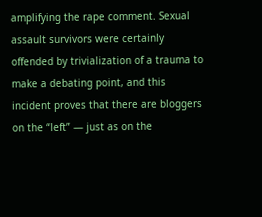amplifying the rape comment. Sexual assault survivors were certainly offended by trivialization of a trauma to make a debating point, and this incident proves that there are bloggers on the “left” — just as on the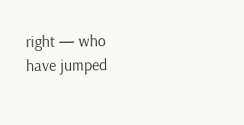right — who have jumped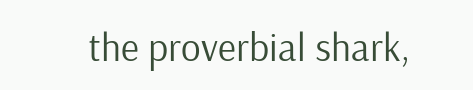the proverbial shark,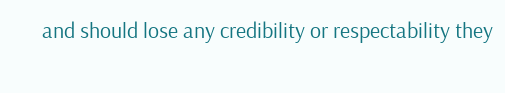and should lose any credibility or respectability they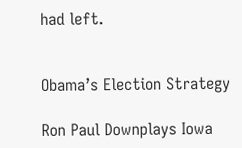had left.


Obama’s Election Strategy

Ron Paul Downplays Iowa